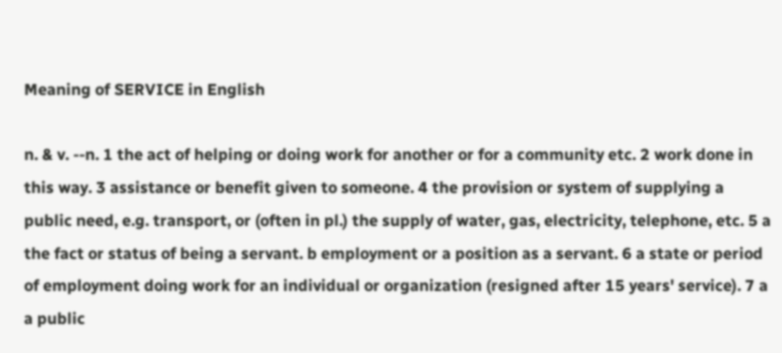Meaning of SERVICE in English

n. & v. --n. 1 the act of helping or doing work for another or for a community etc. 2 work done in this way. 3 assistance or benefit given to someone. 4 the provision or system of supplying a public need, e.g. transport, or (often in pl.) the supply of water, gas, electricity, telephone, etc. 5 a the fact or status of being a servant. b employment or a position as a servant. 6 a state or period of employment doing work for an individual or organization (resigned after 15 years' service). 7 a a public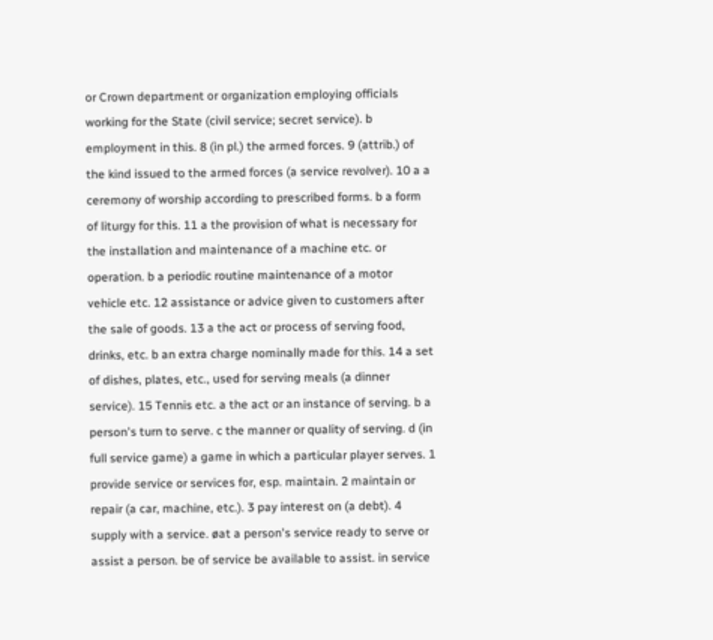or Crown department or organization employing officials working for the State (civil service; secret service). b employment in this. 8 (in pl.) the armed forces. 9 (attrib.) of the kind issued to the armed forces (a service revolver). 10 a a ceremony of worship according to prescribed forms. b a form of liturgy for this. 11 a the provision of what is necessary for the installation and maintenance of a machine etc. or operation. b a periodic routine maintenance of a motor vehicle etc. 12 assistance or advice given to customers after the sale of goods. 13 a the act or process of serving food, drinks, etc. b an extra charge nominally made for this. 14 a set of dishes, plates, etc., used for serving meals (a dinner service). 15 Tennis etc. a the act or an instance of serving. b a person's turn to serve. c the manner or quality of serving. d (in full service game) a game in which a particular player serves. 1 provide service or services for, esp. maintain. 2 maintain or repair (a car, machine, etc.). 3 pay interest on (a debt). 4 supply with a service. øat a person's service ready to serve or assist a person. be of service be available to assist. in service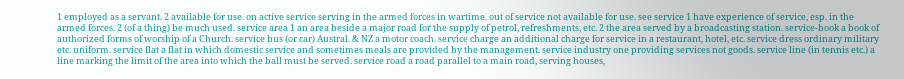1 employed as a servant. 2 available for use. on active service serving in the armed forces in wartime. out of service not available for use. see service 1 have experience of service, esp. in the armed forces. 2 (of a thing) be much used. service area 1 an area beside a major road for the supply of petrol, refreshments, etc. 2 the area served by a broadcasting station. service-book a book of authorized forms of worship of a Church. service bus (or car) Austral. & NZ a motor coach. service charge an additional charge for service in a restaurant, hotel, etc. service dress ordinary military etc. uniform. service flat a flat in which domestic service and sometimes meals are provided by the management. service industry one providing services not goods. service line (in tennis etc.) a line marking the limit of the area into which the ball must be served. service road a road parallel to a main road, serving houses,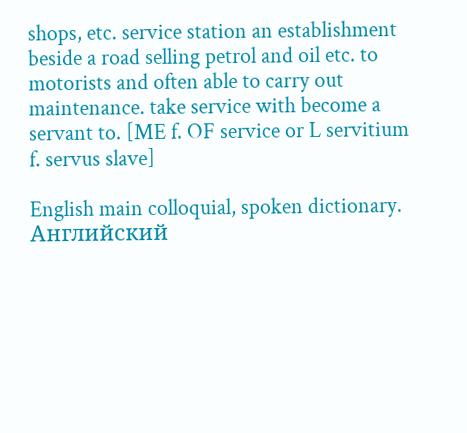shops, etc. service station an establishment beside a road selling petrol and oil etc. to motorists and often able to carry out maintenance. take service with become a servant to. [ME f. OF service or L servitium f. servus slave]

English main colloquial, spoken dictionary.      Английский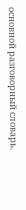основной разговорный словарь.